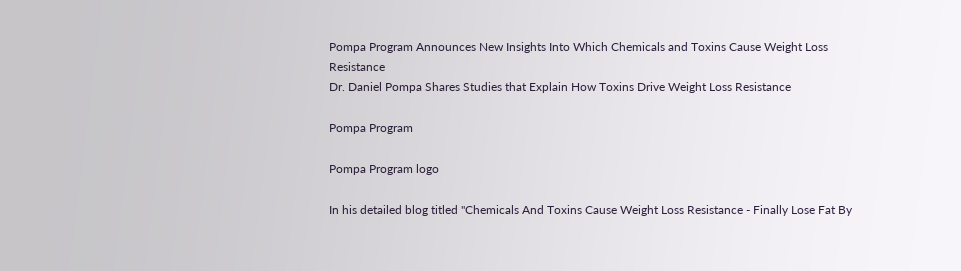Pompa Program Announces New Insights Into Which Chemicals and Toxins Cause Weight Loss Resistance
Dr. Daniel Pompa Shares Studies that Explain How Toxins Drive Weight Loss Resistance

Pompa Program

Pompa Program logo

In his detailed blog titled "Chemicals And Toxins Cause Weight Loss Resistance - Finally Lose Fat By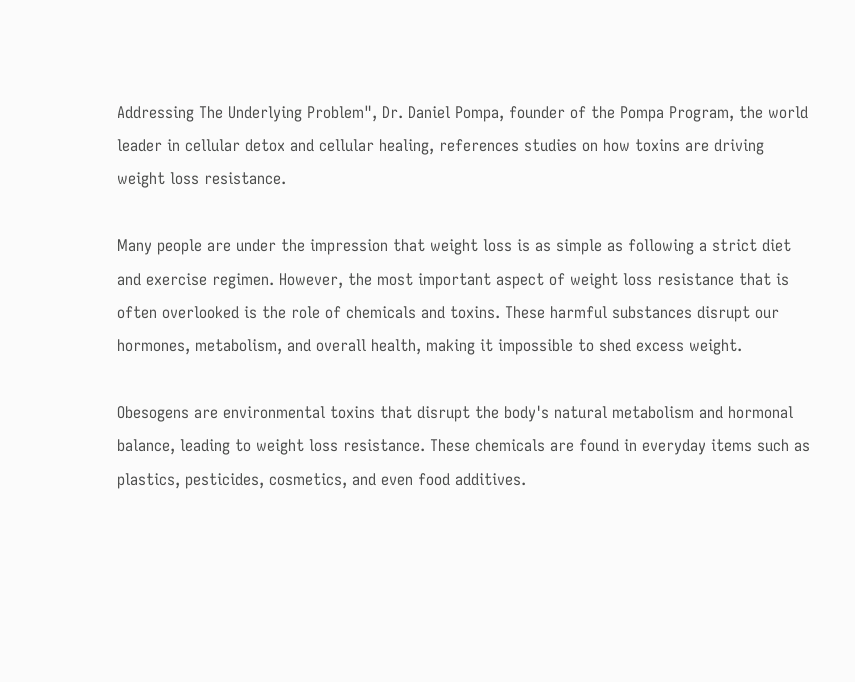Addressing The Underlying Problem", Dr. Daniel Pompa, founder of the Pompa Program, the world leader in cellular detox and cellular healing, references studies on how toxins are driving weight loss resistance.

Many people are under the impression that weight loss is as simple as following a strict diet and exercise regimen. However, the most important aspect of weight loss resistance that is often overlooked is the role of chemicals and toxins. These harmful substances disrupt our hormones, metabolism, and overall health, making it impossible to shed excess weight.

Obesogens are environmental toxins that disrupt the body's natural metabolism and hormonal balance, leading to weight loss resistance. These chemicals are found in everyday items such as plastics, pesticides, cosmetics, and even food additives.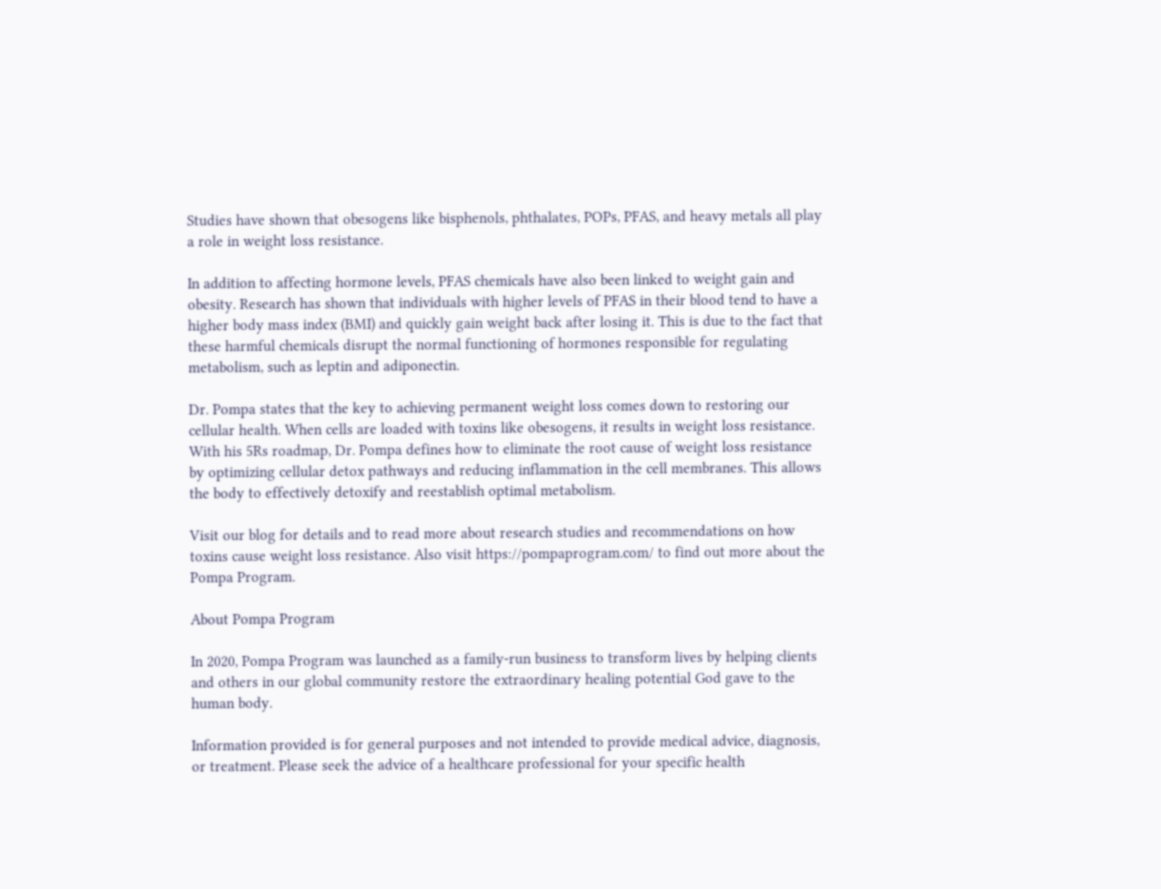Studies have shown that obesogens like bisphenols, phthalates, POPs, PFAS, and heavy metals all play a role in weight loss resistance.

In addition to affecting hormone levels, PFAS chemicals have also been linked to weight gain and obesity. Research has shown that individuals with higher levels of PFAS in their blood tend to have a higher body mass index (BMI) and quickly gain weight back after losing it. This is due to the fact that these harmful chemicals disrupt the normal functioning of hormones responsible for regulating metabolism, such as leptin and adiponectin.

Dr. Pompa states that the key to achieving permanent weight loss comes down to restoring our cellular health. When cells are loaded with toxins like obesogens, it results in weight loss resistance. With his 5Rs roadmap, Dr. Pompa defines how to eliminate the root cause of weight loss resistance by optimizing cellular detox pathways and reducing inflammation in the cell membranes. This allows the body to effectively detoxify and reestablish optimal metabolism.

Visit our blog for details and to read more about research studies and recommendations on how toxins cause weight loss resistance. Also visit https://pompaprogram.com/ to find out more about the Pompa Program.

About Pompa Program

In 2020, Pompa Program was launched as a family-run business to transform lives by helping clients and others in our global community restore the extraordinary healing potential God gave to the human body.

Information provided is for general purposes and not intended to provide medical advice, diagnosis, or treatment. Please seek the advice of a healthcare professional for your specific health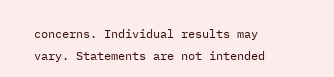concerns. Individual results may vary. Statements are not intended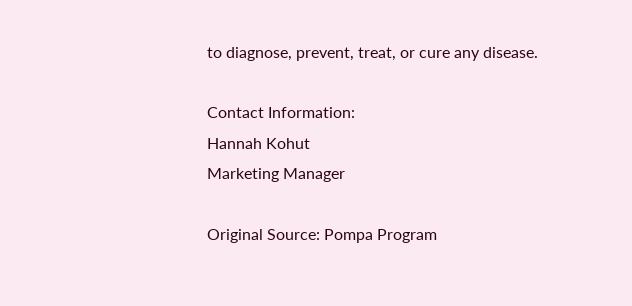to diagnose, prevent, treat, or cure any disease.

Contact Information:
Hannah Kohut
Marketing Manager

Original Source: Pompa Program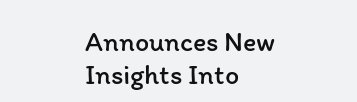Announces New Insights Into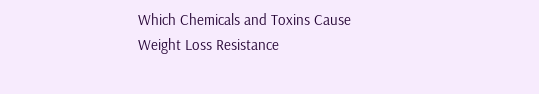Which Chemicals and Toxins Cause Weight Loss Resistance